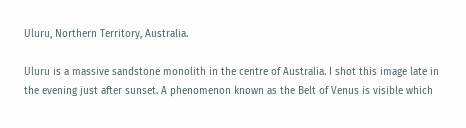Uluru, Northern Territory, Australia.

Uluru is a massive sandstone monolith in the centre of Australia. I shot this image late in the evening just after sunset. A phenomenon known as the Belt of Venus is visible which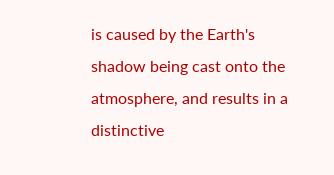is caused by the Earth's shadow being cast onto the atmosphere, and results in a distinctive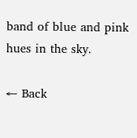band of blue and pink hues in the sky.

← Back